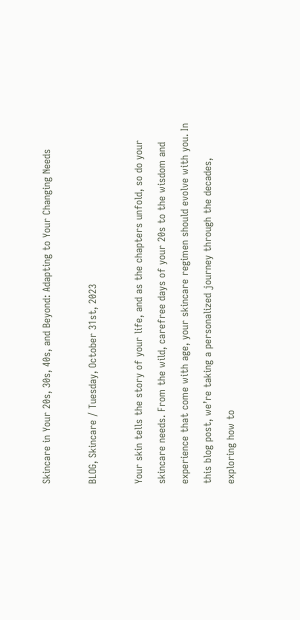Skincare in Your 20s, 30s, 40s, and Beyond: Adapting to Your Changing Needs

BLOG, Skincare / Tuesday, October 31st, 2023

Your skin tells the story of your life, and as the chapters unfold, so do your skincare needs. From the wild, carefree days of your 20s to the wisdom and experience that come with age, your skincare regimen should evolve with you. In this blog post, we’re taking a personalized journey through the decades, exploring how to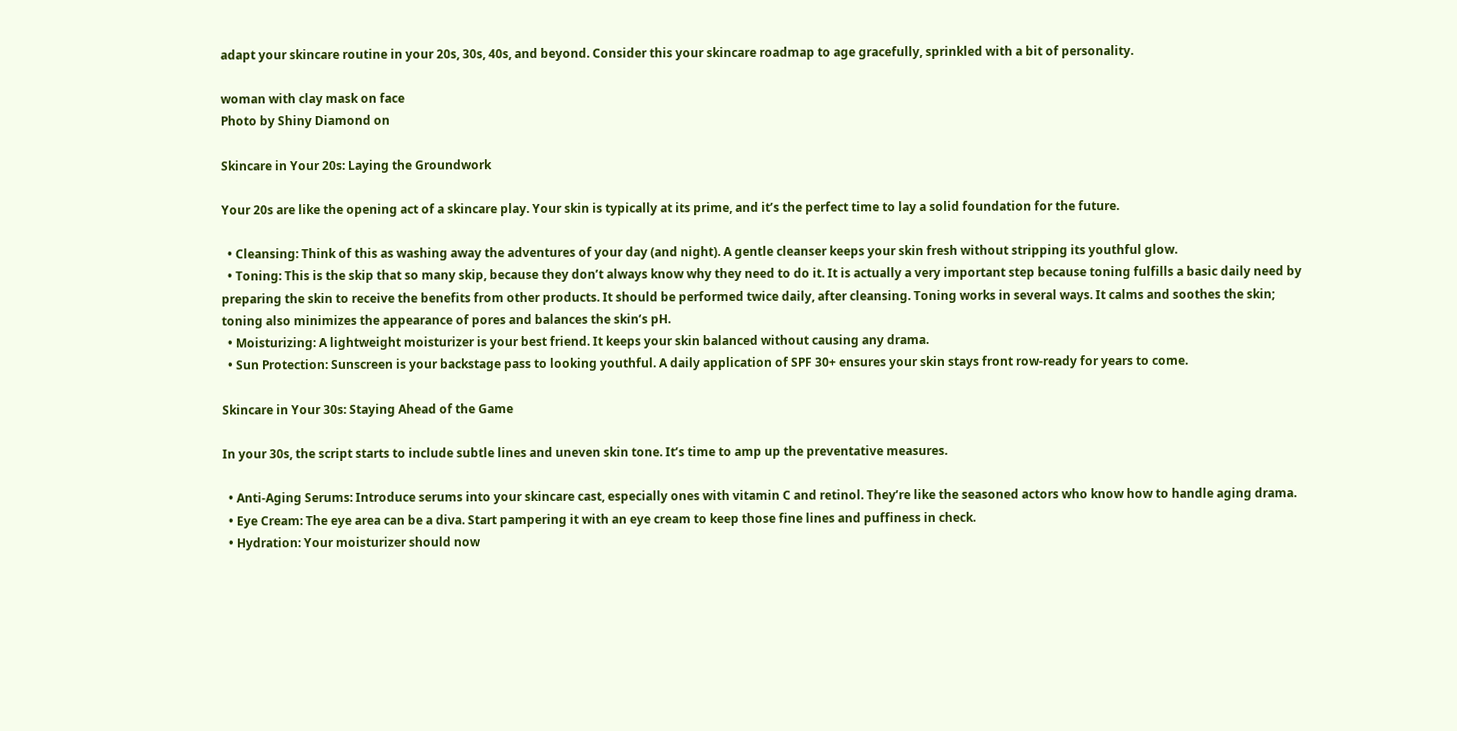adapt your skincare routine in your 20s, 30s, 40s, and beyond. Consider this your skincare roadmap to age gracefully, sprinkled with a bit of personality.

woman with clay mask on face
Photo by Shiny Diamond on

Skincare in Your 20s: Laying the Groundwork

Your 20s are like the opening act of a skincare play. Your skin is typically at its prime, and it’s the perfect time to lay a solid foundation for the future.

  • Cleansing: Think of this as washing away the adventures of your day (and night). A gentle cleanser keeps your skin fresh without stripping its youthful glow.
  • Toning: This is the skip that so many skip, because they don’t always know why they need to do it. It is actually a very important step because toning fulfills a basic daily need by preparing the skin to receive the benefits from other products. It should be performed twice daily, after cleansing. Toning works in several ways. It calms and soothes the skin; toning also minimizes the appearance of pores and balances the skin’s pH.
  • Moisturizing: A lightweight moisturizer is your best friend. It keeps your skin balanced without causing any drama.
  • Sun Protection: Sunscreen is your backstage pass to looking youthful. A daily application of SPF 30+ ensures your skin stays front row-ready for years to come.

Skincare in Your 30s: Staying Ahead of the Game

In your 30s, the script starts to include subtle lines and uneven skin tone. It’s time to amp up the preventative measures.

  • Anti-Aging Serums: Introduce serums into your skincare cast, especially ones with vitamin C and retinol. They’re like the seasoned actors who know how to handle aging drama.
  • Eye Cream: The eye area can be a diva. Start pampering it with an eye cream to keep those fine lines and puffiness in check.
  • Hydration: Your moisturizer should now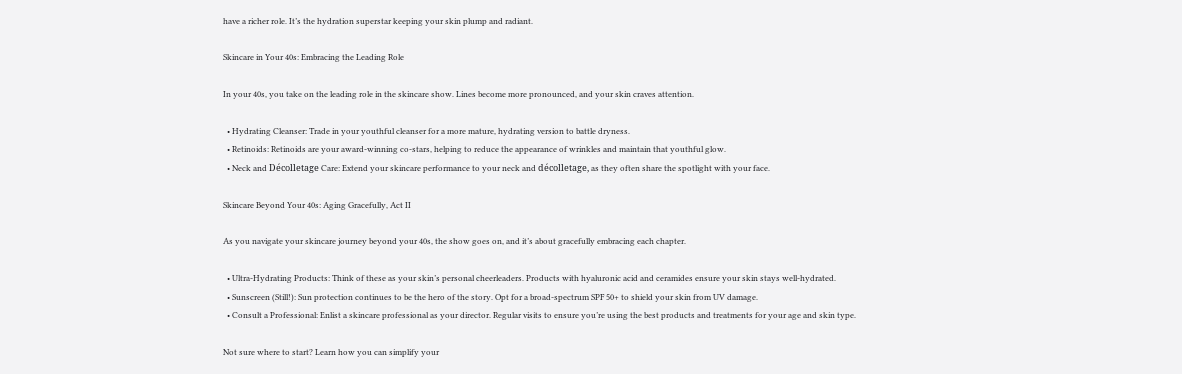have a richer role. It’s the hydration superstar keeping your skin plump and radiant.

Skincare in Your 40s: Embracing the Leading Role

In your 40s, you take on the leading role in the skincare show. Lines become more pronounced, and your skin craves attention.

  • Hydrating Cleanser: Trade in your youthful cleanser for a more mature, hydrating version to battle dryness.
  • Retinoids: Retinoids are your award-winning co-stars, helping to reduce the appearance of wrinkles and maintain that youthful glow.
  • Neck and Décolletage Care: Extend your skincare performance to your neck and décolletage, as they often share the spotlight with your face.

Skincare Beyond Your 40s: Aging Gracefully, Act II

As you navigate your skincare journey beyond your 40s, the show goes on, and it’s about gracefully embracing each chapter.

  • Ultra-Hydrating Products: Think of these as your skin’s personal cheerleaders. Products with hyaluronic acid and ceramides ensure your skin stays well-hydrated.
  • Sunscreen (Still!): Sun protection continues to be the hero of the story. Opt for a broad-spectrum SPF 50+ to shield your skin from UV damage.
  • Consult a Professional: Enlist a skincare professional as your director. Regular visits to ensure you’re using the best products and treatments for your age and skin type.

Not sure where to start? Learn how you can simplify your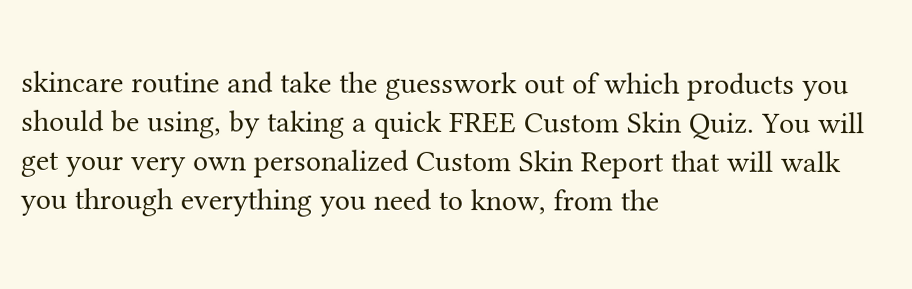skincare routine and take the guesswork out of which products you should be using, by taking a quick FREE Custom Skin Quiz. You will get your very own personalized Custom Skin Report that will walk you through everything you need to know, from the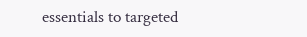essentials to targeted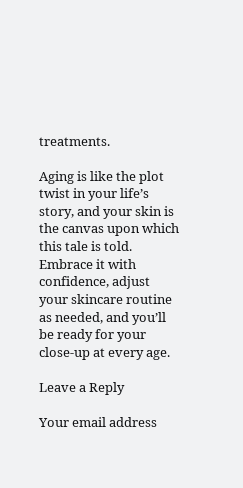treatments.

Aging is like the plot twist in your life’s story, and your skin is the canvas upon which this tale is told. Embrace it with confidence, adjust your skincare routine as needed, and you’ll be ready for your close-up at every age.

Leave a Reply

Your email address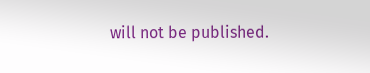will not be published.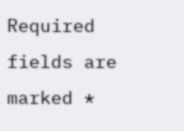Required fields are marked *